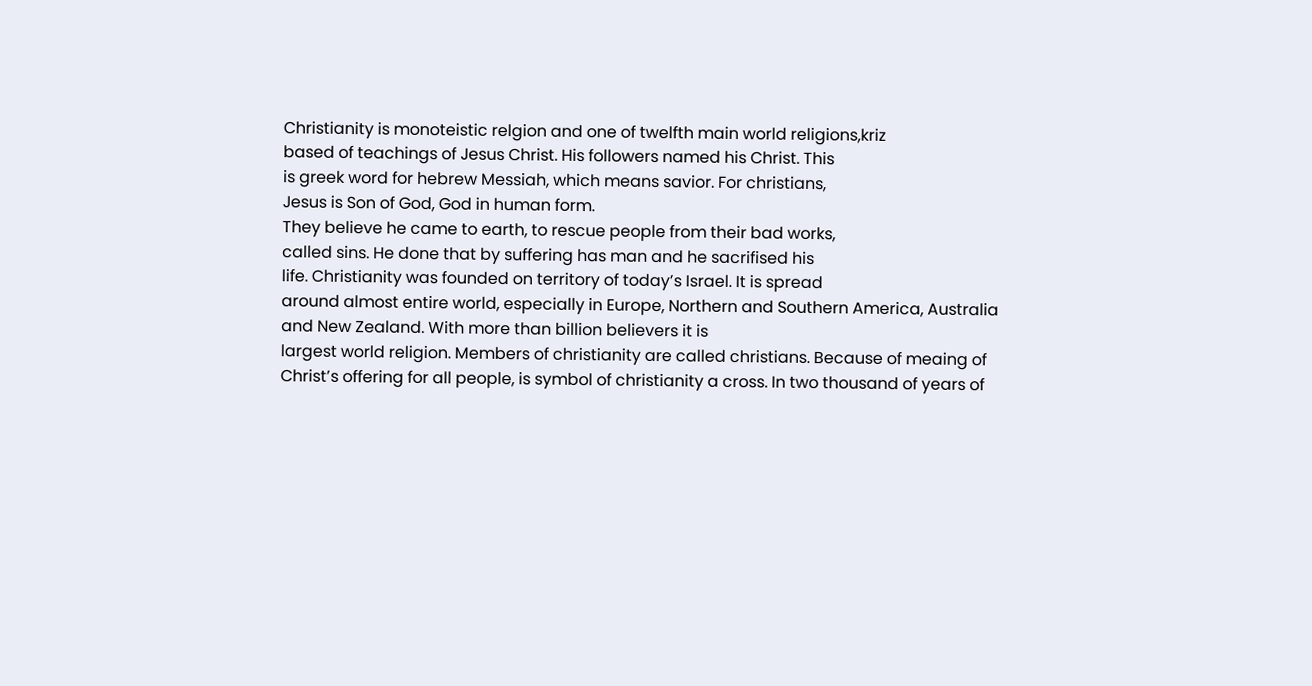Christianity is monoteistic relgion and one of twelfth main world religions,kriz
based of teachings of Jesus Christ. His followers named his Christ. This
is greek word for hebrew Messiah, which means savior. For christians,
Jesus is Son of God, God in human form.
They believe he came to earth, to rescue people from their bad works,
called sins. He done that by suffering has man and he sacrifised his
life. Christianity was founded on territory of today’s Israel. It is spread
around almost entire world, especially in Europe, Northern and Southern America, Australia and New Zealand. With more than billion believers it is
largest world religion. Members of christianity are called christians. Because of meaing of Christ’s offering for all people, is symbol of christianity a cross. In two thousand of years of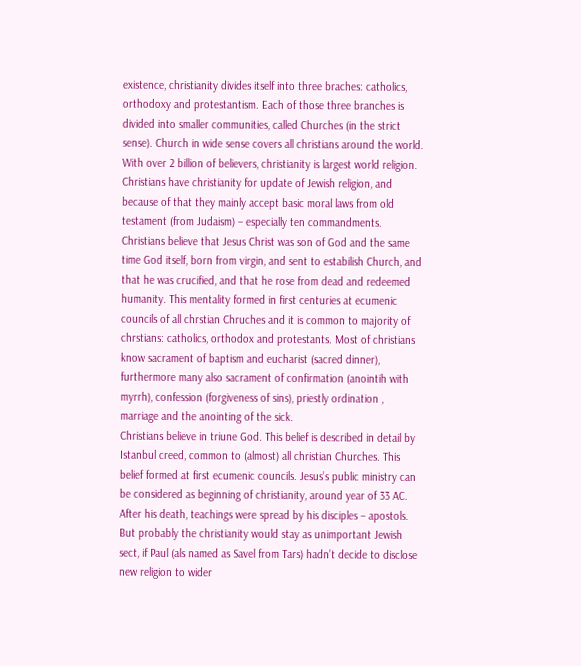existence, christianity divides itself into three braches: catholics, orthodoxy and protestantism. Each of those three branches is divided into smaller communities, called Churches (in the strict sense). Church in wide sense covers all christians around the world. With over 2 billion of believers, christianity is largest world religion. Christians have christianity for update of Jewish religion, and because of that they mainly accept basic moral laws from old testament (from Judaism) – especially ten commandments. Christians believe that Jesus Christ was son of God and the same time God itself, born from virgin, and sent to estabilish Church, and that he was crucified, and that he rose from dead and redeemed humanity. This mentality formed in first centuries at ecumenic councils of all chrstian Chruches and it is common to majority of chrstians: catholics, orthodox and protestants. Most of christians know sacrament of baptism and eucharist (sacred dinner), furthermore many also sacrament of confirmation (anointih with myrrh), confession (forgiveness of sins), priestly ordination , marriage and the anointing of the sick.
Christians believe in triune God. This belief is described in detail by Istanbul creed, common to (almost) all christian Churches. This belief formed at first ecumenic councils. Jesus’s public ministry can be considered as beginning of christianity, around year of 33 AC. After his death, teachings were spread by his disciples – apostols. But probably the christianity would stay as unimportant Jewish sect, if Paul (als named as Savel from Tars) hadn’t decide to disclose new religion to wider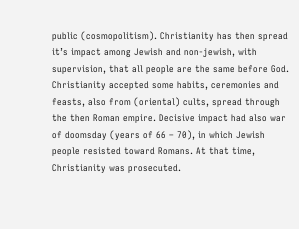public (cosmopolitism). Christianity has then spread it’s impact among Jewish and non-jewish, with supervision, that all people are the same before God. Christianity accepted some habits, ceremonies and feasts, also from (oriental) cults, spread through the then Roman empire. Decisive impact had also war of doomsday (years of 66 – 70), in which Jewish people resisted toward Romans. At that time, Christianity was prosecuted.